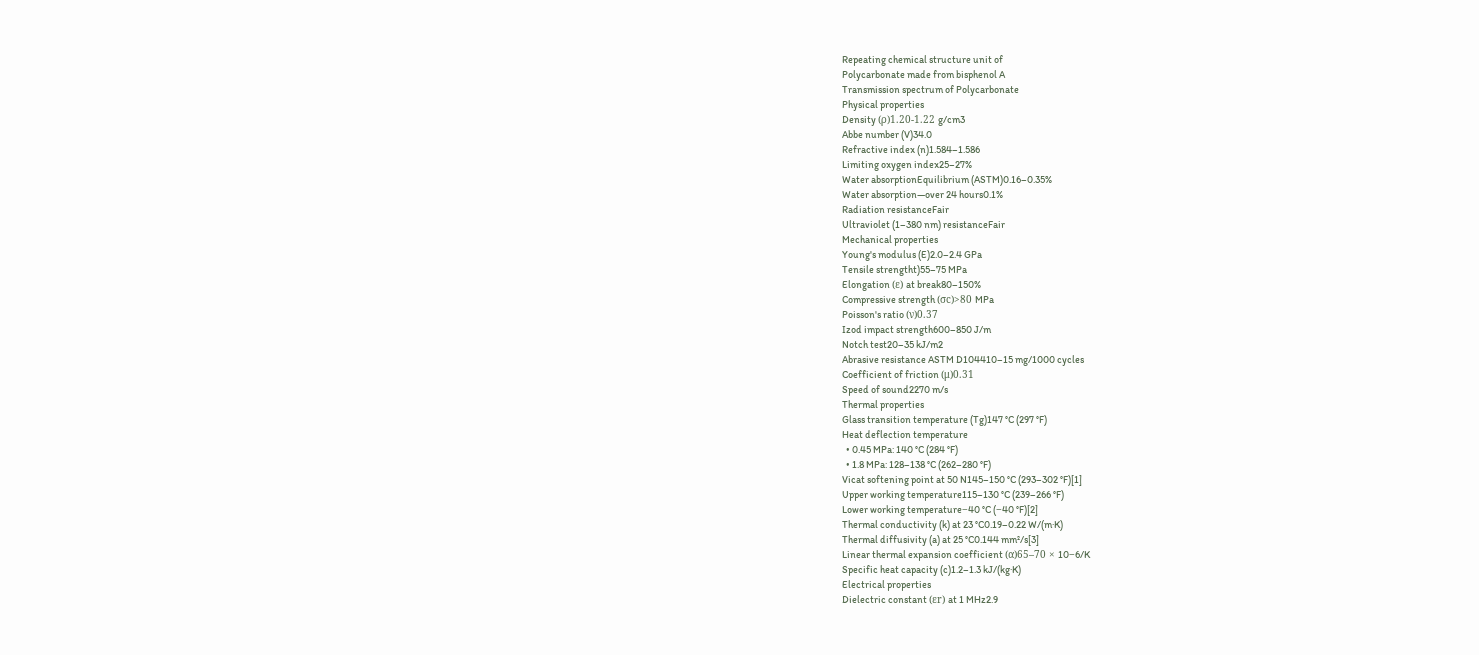Repeating chemical structure unit of
Polycarbonate made from bisphenol A
Transmission spectrum of Polycarbonate
Physical properties
Density (ρ)1.20-1.22 g/cm3
Abbe number (V)34.0
Refractive index (n)1.584–1.586
Limiting oxygen index25–27%
Water absorptionEquilibrium (ASTM)0.16–0.35%
Water absorption—over 24 hours0.1%
Radiation resistanceFair
Ultraviolet (1–380 nm) resistanceFair
Mechanical properties
Young's modulus (E)2.0–2.4 GPa
Tensile strengtht)55–75 MPa
Elongation (ε) at break80–150%
Compressive strength (σc)>80 MPa
Poisson's ratio (ν)0.37
Izod impact strength600–850 J/m
Notch test20–35 kJ/m2
Abrasive resistance ASTM D104410–15 mg/1000 cycles
Coefficient of friction (μ)0.31
Speed of sound2270 m/s
Thermal properties
Glass transition temperature (Tg)147 °C (297 °F)
Heat deflection temperature
  • 0.45 MPa: 140 °C (284 °F)
  • 1.8 MPa: 128–138 °C (262–280 °F)
Vicat softening point at 50 N145–150 °C (293–302 °F)[1]
Upper working temperature115–130 °C (239–266 °F)
Lower working temperature−40 °C (−40 °F)[2]
Thermal conductivity (k) at 23 °C0.19–0.22 W/(m·K)
Thermal diffusivity (a) at 25 °C0.144 mm²/s[3]
Linear thermal expansion coefficient (α)65–70 × 10−6/K
Specific heat capacity (c)1.2–1.3 kJ/(kg·K)
Electrical properties
Dielectric constant (εr) at 1 MHz2.9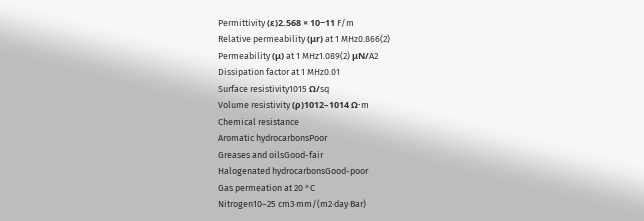Permittivity (ε)2.568 × 10−11 F/m
Relative permeability (μr) at 1 MHz0.866(2)
Permeability (μ) at 1 MHz1.089(2) μN/A2
Dissipation factor at 1 MHz0.01
Surface resistivity1015 Ω/sq
Volume resistivity (ρ)1012–1014 Ω·m
Chemical resistance
Aromatic hydrocarbonsPoor
Greases and oilsGood-fair
Halogenated hydrocarbonsGood-poor
Gas permeation at 20 °C
Nitrogen10–25 cm3·mm/(m2·day·Bar)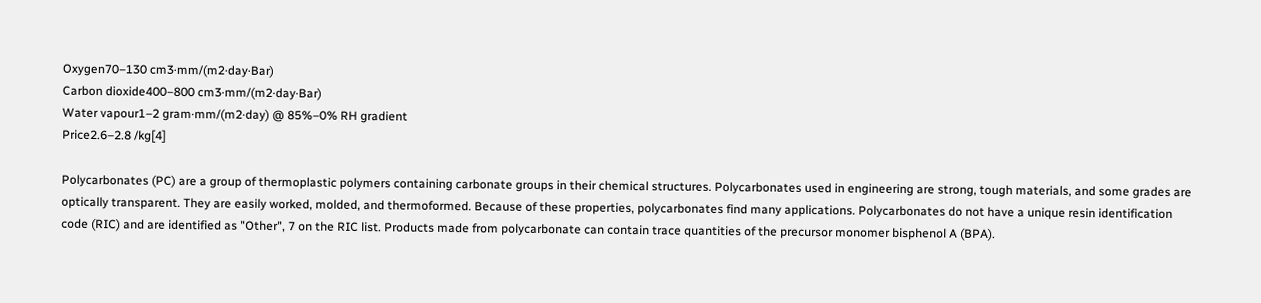Oxygen70–130 cm3·mm/(m2·day·Bar)
Carbon dioxide400–800 cm3·mm/(m2·day·Bar)
Water vapour1–2 gram·mm/(m2·day) @ 85%–0% RH gradient
Price2.6–2.8 /kg[4]

Polycarbonates (PC) are a group of thermoplastic polymers containing carbonate groups in their chemical structures. Polycarbonates used in engineering are strong, tough materials, and some grades are optically transparent. They are easily worked, molded, and thermoformed. Because of these properties, polycarbonates find many applications. Polycarbonates do not have a unique resin identification code (RIC) and are identified as "Other", 7 on the RIC list. Products made from polycarbonate can contain trace quantities of the precursor monomer bisphenol A (BPA).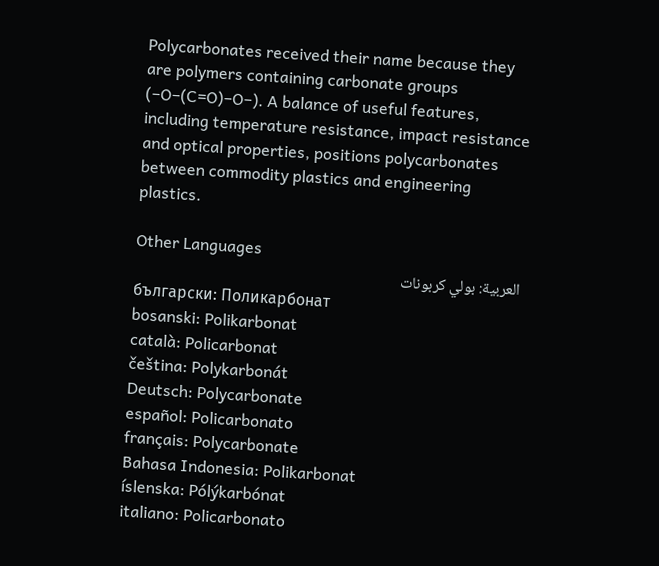Polycarbonates received their name because they are polymers containing carbonate groups (−O−(C=O)−O−). A balance of useful features, including temperature resistance, impact resistance and optical properties, positions polycarbonates between commodity plastics and engineering plastics.

Other Languages
العربية: بولي كربونات
български: Поликарбонат
bosanski: Polikarbonat
català: Policarbonat
čeština: Polykarbonát
Deutsch: Polycarbonate
español: Policarbonato
français: Polycarbonate
Bahasa Indonesia: Polikarbonat
íslenska: Pólýkarbónat
italiano: Policarbonato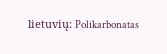lietuvių: Polikarbonatas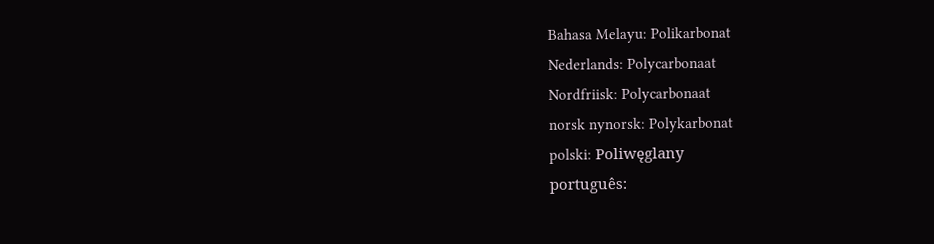Bahasa Melayu: Polikarbonat
Nederlands: Polycarbonaat
Nordfriisk: Polycarbonaat
norsk nynorsk: Polykarbonat
polski: Poliwęglany
português: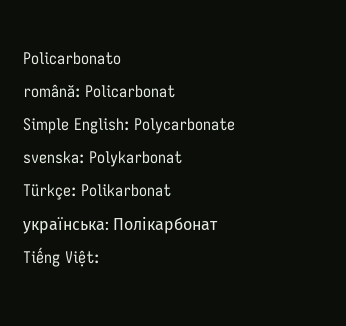Policarbonato
română: Policarbonat
Simple English: Polycarbonate
svenska: Polykarbonat
Türkçe: Polikarbonat
українська: Полікарбонат
Tiếng Việt: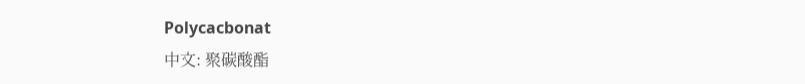Polycacbonat
中文: 聚碳酸酯